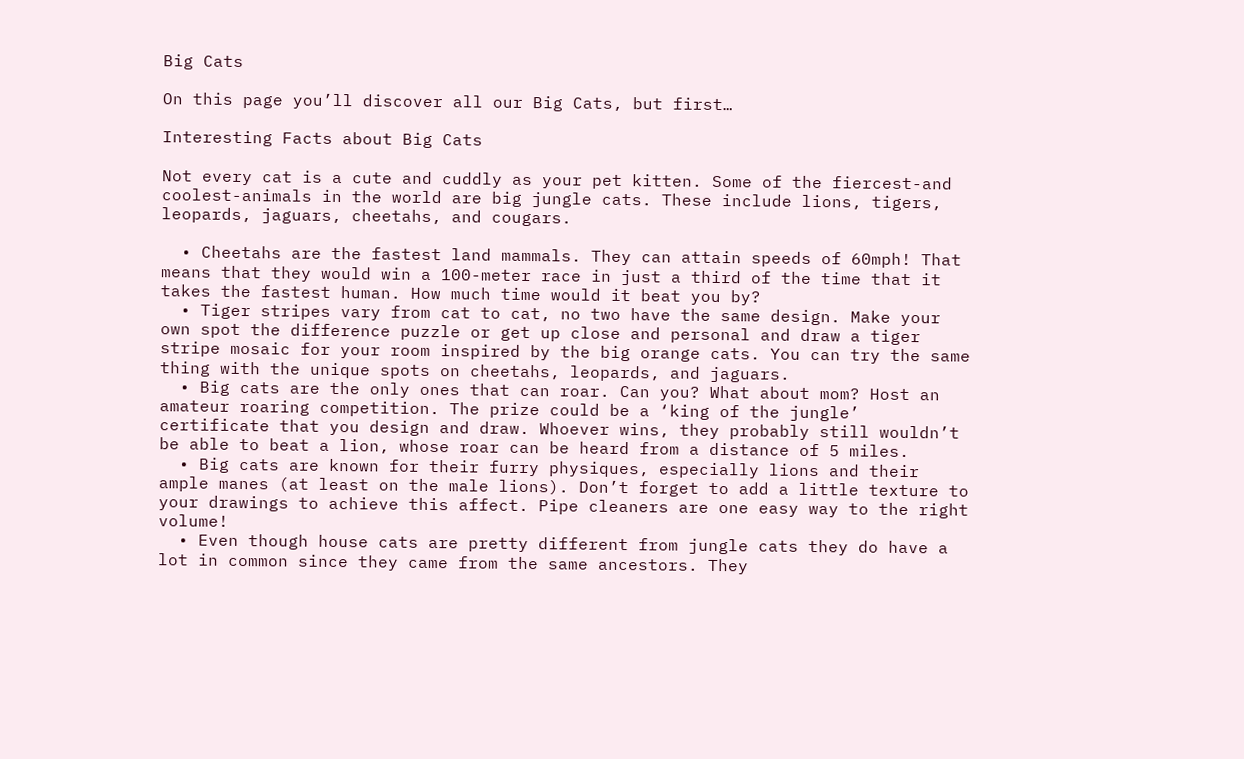Big Cats

On this page you’ll discover all our Big Cats, but first…

Interesting Facts about Big Cats

Not every cat is a cute and cuddly as your pet kitten. Some of the fiercest-and coolest-animals in the world are big jungle cats. These include lions, tigers, leopards, jaguars, cheetahs, and cougars.

  • Cheetahs are the fastest land mammals. They can attain speeds of 60mph! That means that they would win a 100-meter race in just a third of the time that it takes the fastest human. How much time would it beat you by?
  • Tiger stripes vary from cat to cat, no two have the same design. Make your own spot the difference puzzle or get up close and personal and draw a tiger stripe mosaic for your room inspired by the big orange cats. You can try the same thing with the unique spots on cheetahs, leopards, and jaguars.
  • Big cats are the only ones that can roar. Can you? What about mom? Host an amateur roaring competition. The prize could be a ‘king of the jungle’ certificate that you design and draw. Whoever wins, they probably still wouldn’t be able to beat a lion, whose roar can be heard from a distance of 5 miles.
  • Big cats are known for their furry physiques, especially lions and their ample manes (at least on the male lions). Don’t forget to add a little texture to your drawings to achieve this affect. Pipe cleaners are one easy way to the right volume!
  • Even though house cats are pretty different from jungle cats they do have a lot in common since they came from the same ancestors. They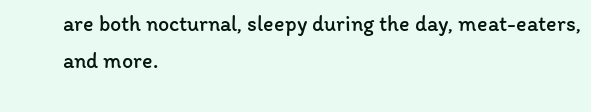are both nocturnal, sleepy during the day, meat-eaters, and more.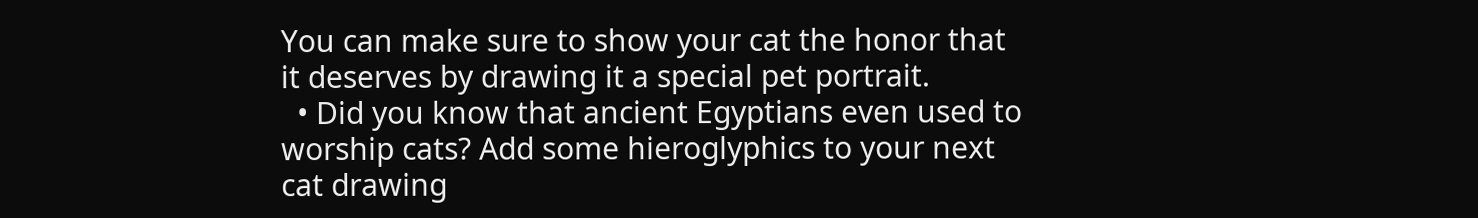You can make sure to show your cat the honor that it deserves by drawing it a special pet portrait.
  • Did you know that ancient Egyptians even used to worship cats? Add some hieroglyphics to your next cat drawing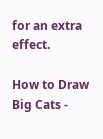for an extra effect.

How to Draw Big Cats -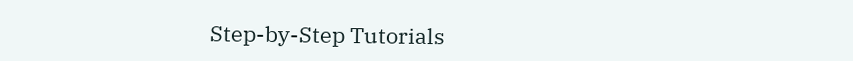Step-by-Step Tutorials